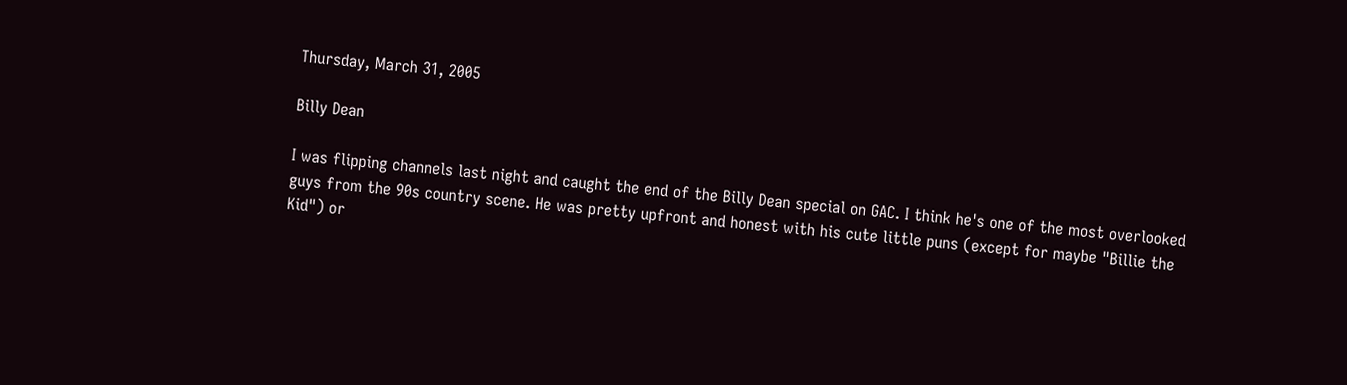Thursday, March 31, 2005

Billy Dean

I was flipping channels last night and caught the end of the Billy Dean special on GAC. I think he's one of the most overlooked guys from the 90s country scene. He was pretty upfront and honest with his cute little puns (except for maybe "Billie the Kid") or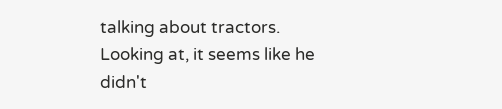talking about tractors. Looking at, it seems like he didn't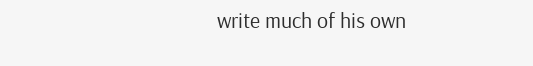write much of his own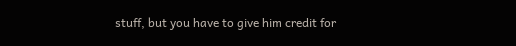stuff, but you have to give him credit for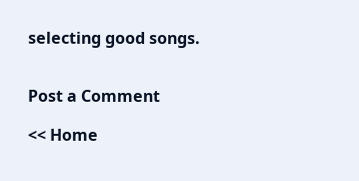selecting good songs.


Post a Comment

<< Home